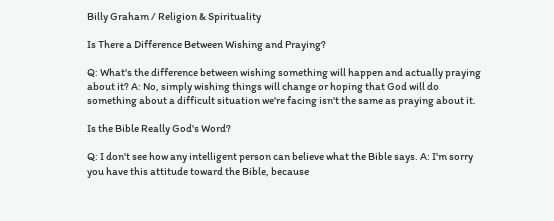Billy Graham / Religion & Spirituality

Is There a Difference Between Wishing and Praying?

Q: What's the difference between wishing something will happen and actually praying about it? A: No, simply wishing things will change or hoping that God will do something about a difficult situation we're facing isn't the same as praying about it.

Is the Bible Really God's Word?

Q: I don't see how any intelligent person can believe what the Bible says. A: I'm sorry you have this attitude toward the Bible, because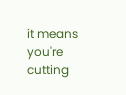it means you're cutting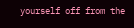yourself off from the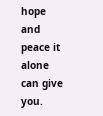hope and peace it alone can give you.